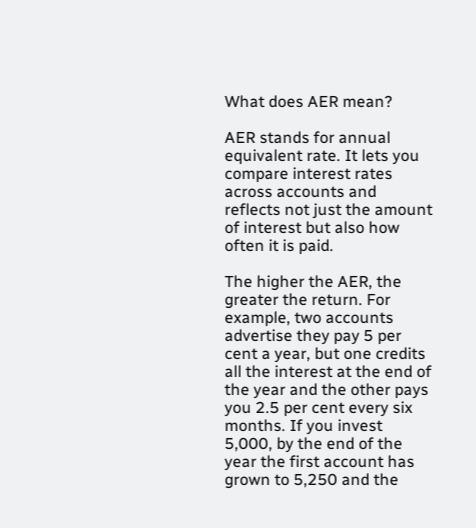What does AER mean?

AER stands for annual equivalent rate. It lets you compare interest rates across accounts and reflects not just the amount of interest but also how often it is paid.

The higher the AER, the greater the return. For example, two accounts advertise they pay 5 per cent a year, but one credits all the interest at the end of the year and the other pays you 2.5 per cent every six months. If you invest 5,000, by the end of the year the first account has grown to 5,250 and the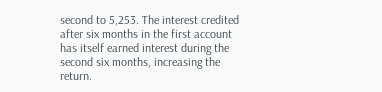second to 5,253. The interest credited after six months in the first account has itself earned interest during the second six months, increasing the return.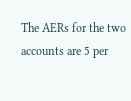The AERs for the two accounts are 5 per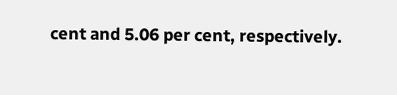cent and 5.06 per cent, respectively.